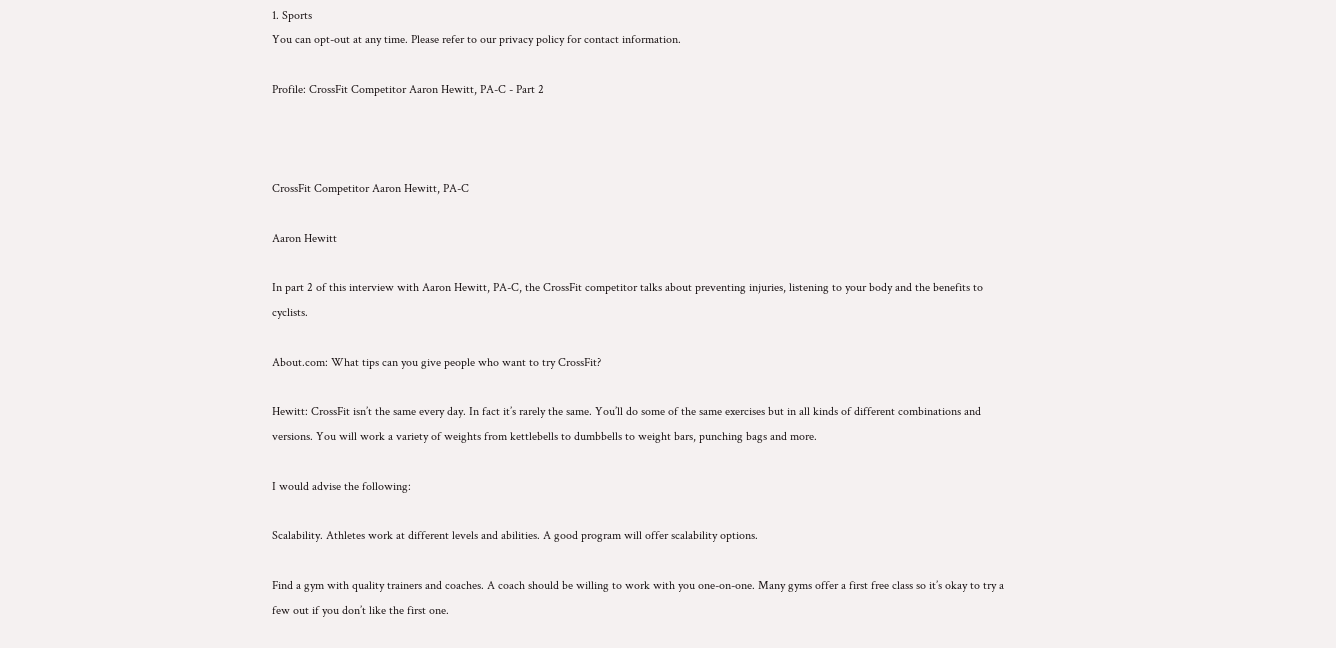1. Sports
You can opt-out at any time. Please refer to our privacy policy for contact information.

Profile: CrossFit Competitor Aaron Hewitt, PA-C - Part 2



CrossFit Competitor Aaron Hewitt, PA-C

Aaron Hewitt

In part 2 of this interview with Aaron Hewitt, PA-C, the CrossFit competitor talks about preventing injuries, listening to your body and the benefits to cyclists.

About.com: What tips can you give people who want to try CrossFit?

Hewitt: CrossFit isn’t the same every day. In fact it’s rarely the same. You’ll do some of the same exercises but in all kinds of different combinations and versions. You will work a variety of weights from kettlebells to dumbbells to weight bars, punching bags and more.

I would advise the following:

Scalability. Athletes work at different levels and abilities. A good program will offer scalability options.

Find a gym with quality trainers and coaches. A coach should be willing to work with you one-on-one. Many gyms offer a first free class so it’s okay to try a few out if you don’t like the first one.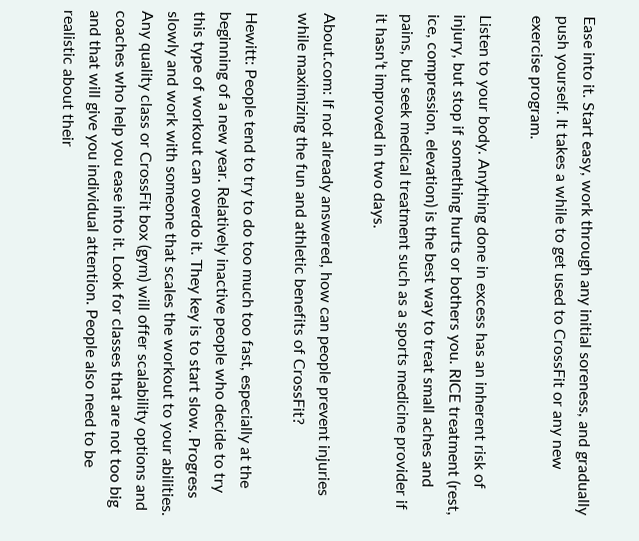Ease into it. Start easy, work through any initial soreness, and gradually push yourself. It takes a while to get used to CrossFit or any new exercise program.

Listen to your body. Anything done in excess has an inherent risk of injury, but stop if something hurts or bothers you. RICE treatment (rest, ice, compression, elevation) is the best way to treat small aches and pains, but seek medical treatment such as a sports medicine provider if it hasn’t improved in two days.

About.com: If not already answered, how can people prevent injuries while maximizing the fun and athletic benefits of CrossFit?

Hewitt: People tend to try to do too much too fast, especially at the beginning of a new year. Relatively inactive people who decide to try this type of workout can overdo it. They key is to start slow. Progress slowly and work with someone that scales the workout to your abilities. Any quality class or CrossFit box (gym) will offer scalability options and coaches who help you ease into it. Look for classes that are not too big and that will give you individual attention. People also need to be realistic about their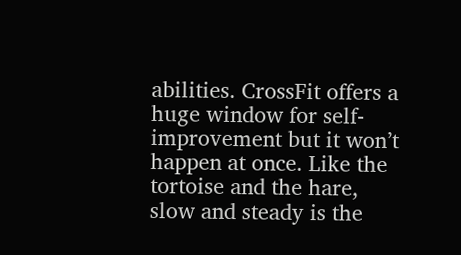abilities. CrossFit offers a huge window for self-improvement but it won’t happen at once. Like the tortoise and the hare, slow and steady is the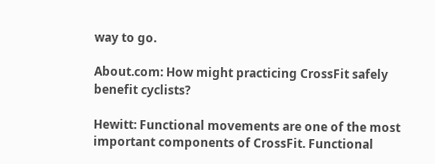way to go.

About.com: How might practicing CrossFit safely benefit cyclists?

Hewitt: Functional movements are one of the most important components of CrossFit. Functional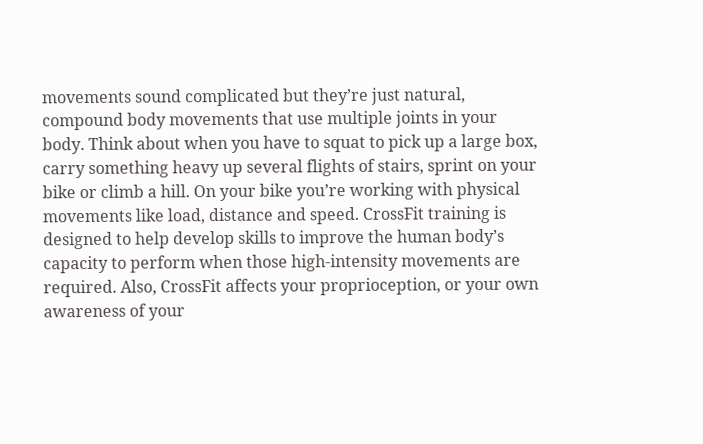movements sound complicated but they’re just natural, compound body movements that use multiple joints in your body. Think about when you have to squat to pick up a large box, carry something heavy up several flights of stairs, sprint on your bike or climb a hill. On your bike you’re working with physical movements like load, distance and speed. CrossFit training is designed to help develop skills to improve the human body’s capacity to perform when those high-intensity movements are required. Also, CrossFit affects your proprioception, or your own awareness of your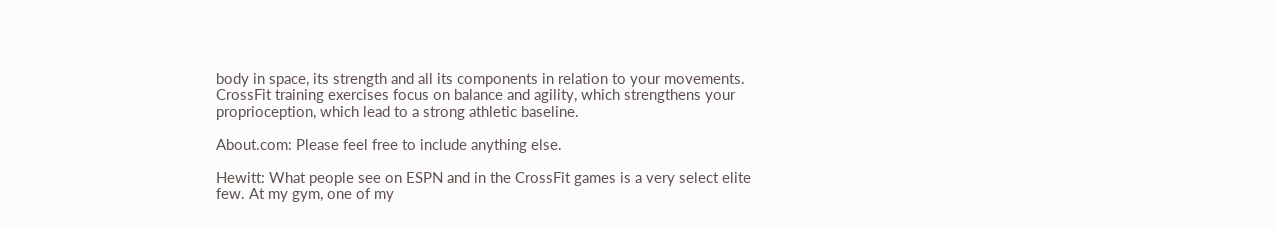body in space, its strength and all its components in relation to your movements. CrossFit training exercises focus on balance and agility, which strengthens your proprioception, which lead to a strong athletic baseline.

About.com: Please feel free to include anything else.

Hewitt: What people see on ESPN and in the CrossFit games is a very select elite few. At my gym, one of my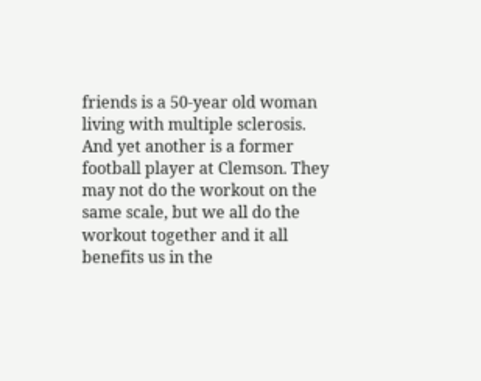friends is a 50-year old woman living with multiple sclerosis. And yet another is a former football player at Clemson. They may not do the workout on the same scale, but we all do the workout together and it all benefits us in the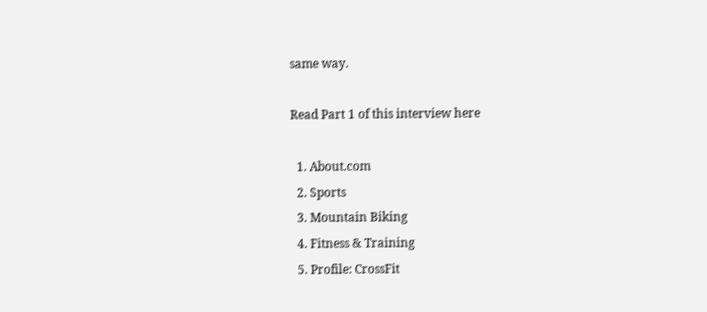same way.

Read Part 1 of this interview here

  1. About.com
  2. Sports
  3. Mountain Biking
  4. Fitness & Training
  5. Profile: CrossFit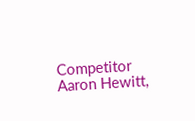Competitor Aaron Hewitt,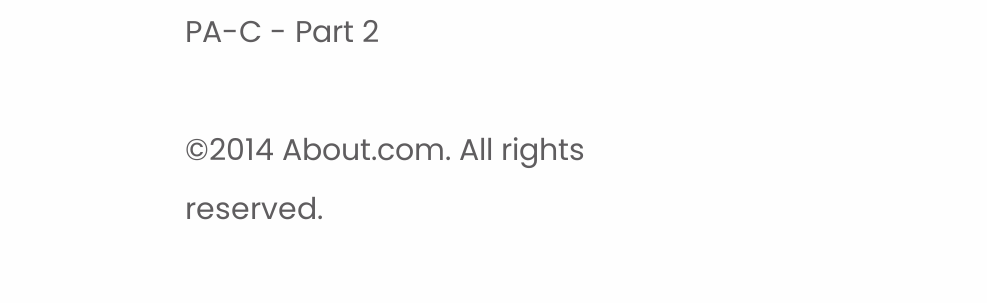PA-C - Part 2

©2014 About.com. All rights reserved.